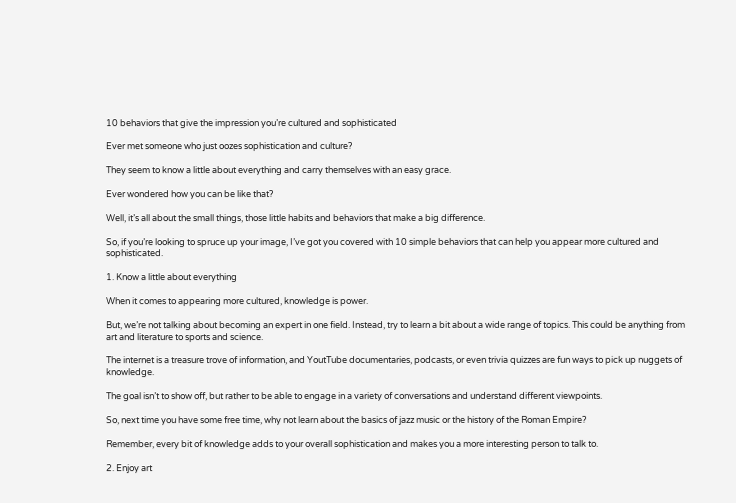10 behaviors that give the impression you’re cultured and sophisticated

Ever met someone who just oozes sophistication and culture?

They seem to know a little about everything and carry themselves with an easy grace.

Ever wondered how you can be like that?

Well, it’s all about the small things, those little habits and behaviors that make a big difference.

So, if you’re looking to spruce up your image, I’ve got you covered with 10 simple behaviors that can help you appear more cultured and sophisticated.

1. Know a little about everything

When it comes to appearing more cultured, knowledge is power.

But, we’re not talking about becoming an expert in one field. Instead, try to learn a bit about a wide range of topics. This could be anything from art and literature to sports and science.

The internet is a treasure trove of information, and YoutTube documentaries, podcasts, or even trivia quizzes are fun ways to pick up nuggets of knowledge.

The goal isn’t to show off, but rather to be able to engage in a variety of conversations and understand different viewpoints.

So, next time you have some free time, why not learn about the basics of jazz music or the history of the Roman Empire?

Remember, every bit of knowledge adds to your overall sophistication and makes you a more interesting person to talk to.

2. Enjoy art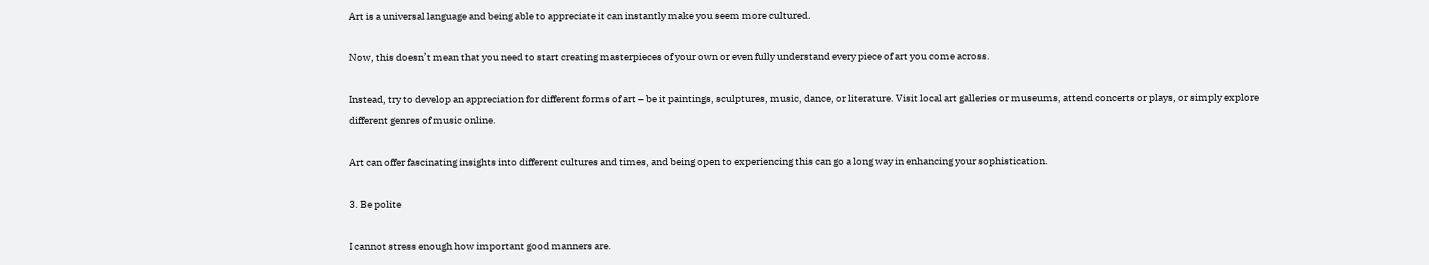Art is a universal language and being able to appreciate it can instantly make you seem more cultured.

Now, this doesn’t mean that you need to start creating masterpieces of your own or even fully understand every piece of art you come across.

Instead, try to develop an appreciation for different forms of art – be it paintings, sculptures, music, dance, or literature. Visit local art galleries or museums, attend concerts or plays, or simply explore different genres of music online.

Art can offer fascinating insights into different cultures and times, and being open to experiencing this can go a long way in enhancing your sophistication.

3. Be polite

I cannot stress enough how important good manners are.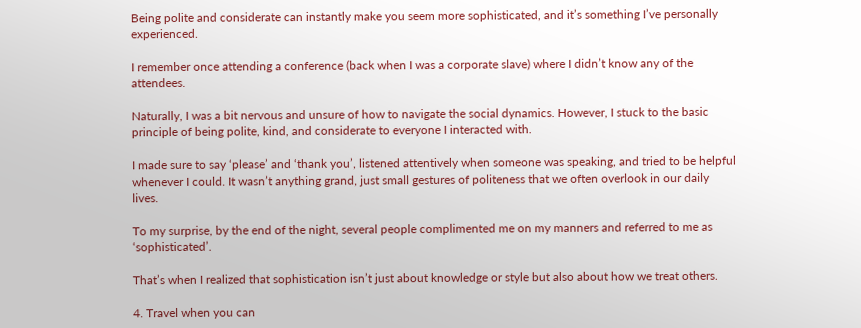Being polite and considerate can instantly make you seem more sophisticated, and it’s something I’ve personally experienced.

I remember once attending a conference (back when I was a corporate slave) where I didn’t know any of the attendees.

Naturally, I was a bit nervous and unsure of how to navigate the social dynamics. However, I stuck to the basic principle of being polite, kind, and considerate to everyone I interacted with.

I made sure to say ‘please’ and ‘thank you’, listened attentively when someone was speaking, and tried to be helpful whenever I could. It wasn’t anything grand, just small gestures of politeness that we often overlook in our daily lives.

To my surprise, by the end of the night, several people complimented me on my manners and referred to me as ‘sophisticated’.

That’s when I realized that sophistication isn’t just about knowledge or style but also about how we treat others.

4. Travel when you can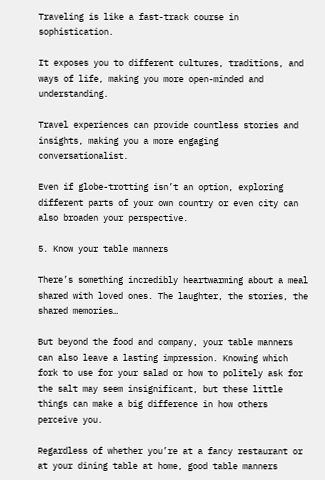Traveling is like a fast-track course in sophistication.

It exposes you to different cultures, traditions, and ways of life, making you more open-minded and understanding.

Travel experiences can provide countless stories and insights, making you a more engaging conversationalist.

Even if globe-trotting isn’t an option, exploring different parts of your own country or even city can also broaden your perspective.

5. Know your table manners

There’s something incredibly heartwarming about a meal shared with loved ones. The laughter, the stories, the shared memories…

But beyond the food and company, your table manners can also leave a lasting impression. Knowing which fork to use for your salad or how to politely ask for the salt may seem insignificant, but these little things can make a big difference in how others perceive you.

Regardless of whether you’re at a fancy restaurant or at your dining table at home, good table manners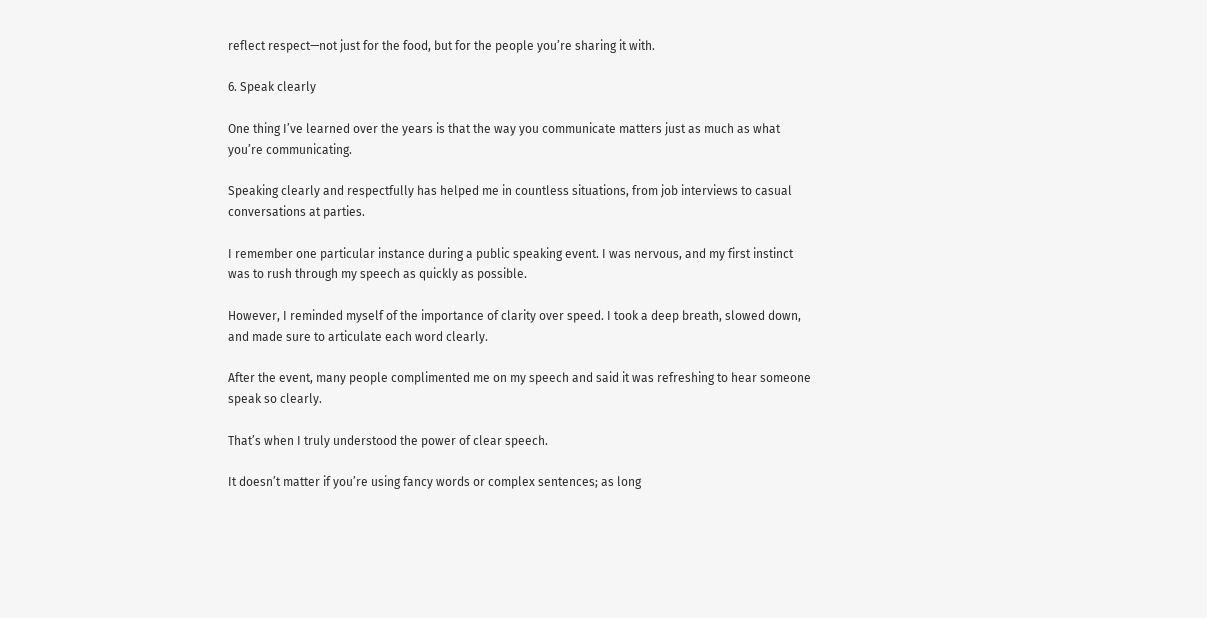reflect respect—not just for the food, but for the people you’re sharing it with.

6. Speak clearly

One thing I’ve learned over the years is that the way you communicate matters just as much as what you’re communicating.

Speaking clearly and respectfully has helped me in countless situations, from job interviews to casual conversations at parties.

I remember one particular instance during a public speaking event. I was nervous, and my first instinct was to rush through my speech as quickly as possible.

However, I reminded myself of the importance of clarity over speed. I took a deep breath, slowed down, and made sure to articulate each word clearly.

After the event, many people complimented me on my speech and said it was refreshing to hear someone speak so clearly.

That’s when I truly understood the power of clear speech.

It doesn’t matter if you’re using fancy words or complex sentences; as long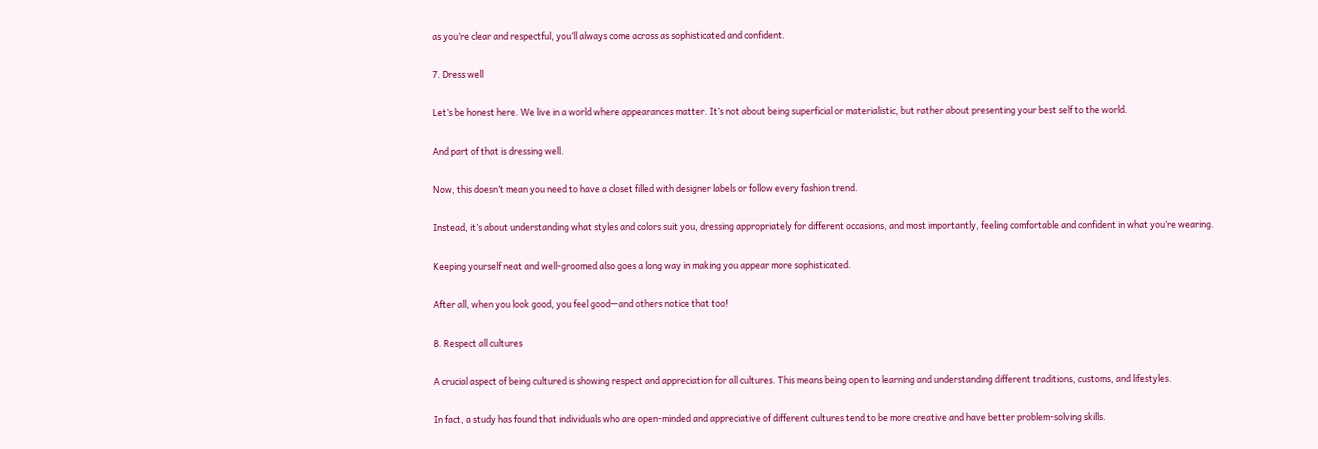as you’re clear and respectful, you’ll always come across as sophisticated and confident.

7. Dress well

Let’s be honest here. We live in a world where appearances matter. It’s not about being superficial or materialistic, but rather about presenting your best self to the world.

And part of that is dressing well.

Now, this doesn’t mean you need to have a closet filled with designer labels or follow every fashion trend.

Instead, it’s about understanding what styles and colors suit you, dressing appropriately for different occasions, and most importantly, feeling comfortable and confident in what you’re wearing.

Keeping yourself neat and well-groomed also goes a long way in making you appear more sophisticated.

After all, when you look good, you feel good—and others notice that too!

8. Respect all cultures

A crucial aspect of being cultured is showing respect and appreciation for all cultures. This means being open to learning and understanding different traditions, customs, and lifestyles.

In fact, a study has found that individuals who are open-minded and appreciative of different cultures tend to be more creative and have better problem-solving skills.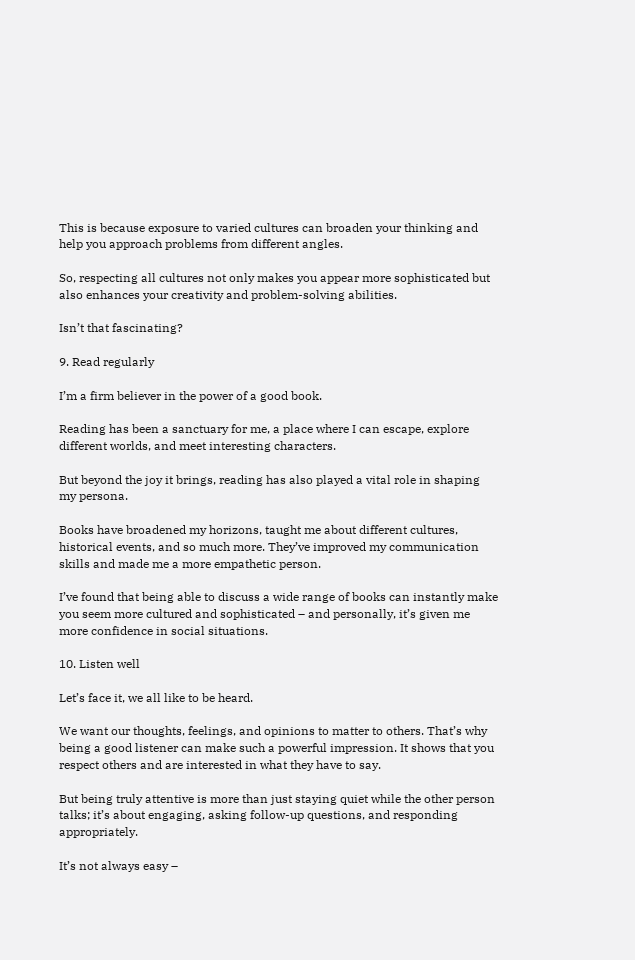This is because exposure to varied cultures can broaden your thinking and help you approach problems from different angles.

So, respecting all cultures not only makes you appear more sophisticated but also enhances your creativity and problem-solving abilities.

Isn’t that fascinating?

9. Read regularly

I’m a firm believer in the power of a good book.

Reading has been a sanctuary for me, a place where I can escape, explore different worlds, and meet interesting characters.

But beyond the joy it brings, reading has also played a vital role in shaping my persona.

Books have broadened my horizons, taught me about different cultures, historical events, and so much more. They’ve improved my communication skills and made me a more empathetic person.

I’ve found that being able to discuss a wide range of books can instantly make you seem more cultured and sophisticated – and personally, it’s given me more confidence in social situations.

10. Listen well

Let’s face it, we all like to be heard.

We want our thoughts, feelings, and opinions to matter to others. That’s why being a good listener can make such a powerful impression. It shows that you respect others and are interested in what they have to say.

But being truly attentive is more than just staying quiet while the other person talks; it’s about engaging, asking follow-up questions, and responding appropriately.

It’s not always easy –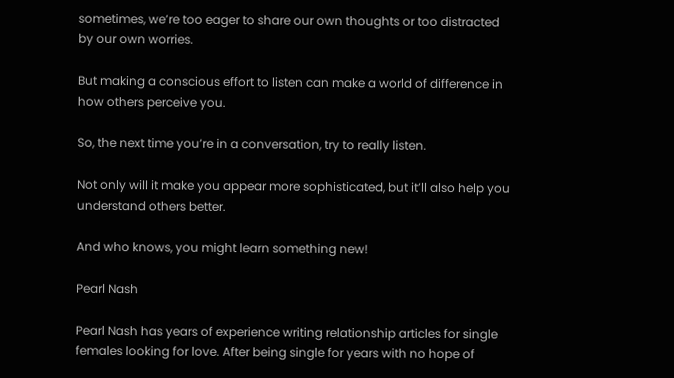sometimes, we’re too eager to share our own thoughts or too distracted by our own worries.

But making a conscious effort to listen can make a world of difference in how others perceive you.

So, the next time you’re in a conversation, try to really listen.

Not only will it make you appear more sophisticated, but it’ll also help you understand others better.

And who knows, you might learn something new!

Pearl Nash

Pearl Nash has years of experience writing relationship articles for single females looking for love. After being single for years with no hope of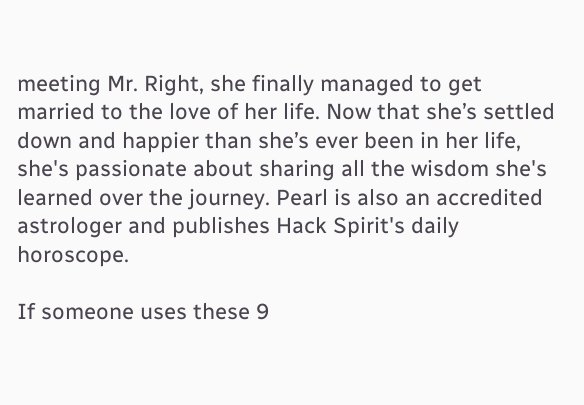meeting Mr. Right, she finally managed to get married to the love of her life. Now that she’s settled down and happier than she’s ever been in her life, she's passionate about sharing all the wisdom she's learned over the journey. Pearl is also an accredited astrologer and publishes Hack Spirit's daily horoscope.

If someone uses these 9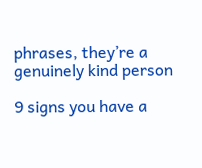phrases, they’re a genuinely kind person

9 signs you have a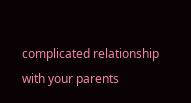complicated relationship with your parents